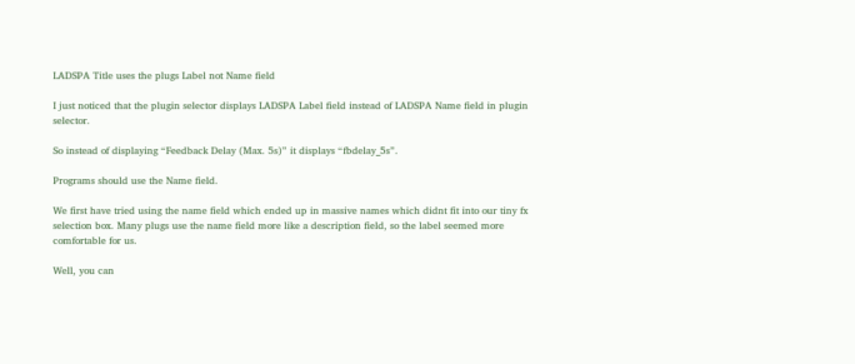LADSPA Title uses the plugs Label not Name field

I just noticed that the plugin selector displays LADSPA Label field instead of LADSPA Name field in plugin selector.

So instead of displaying “Feedback Delay (Max. 5s)” it displays “fbdelay_5s”.

Programs should use the Name field.

We first have tried using the name field which ended up in massive names which didnt fit into our tiny fx selection box. Many plugs use the name field more like a description field, so the label seemed more comfortable for us.

Well, you can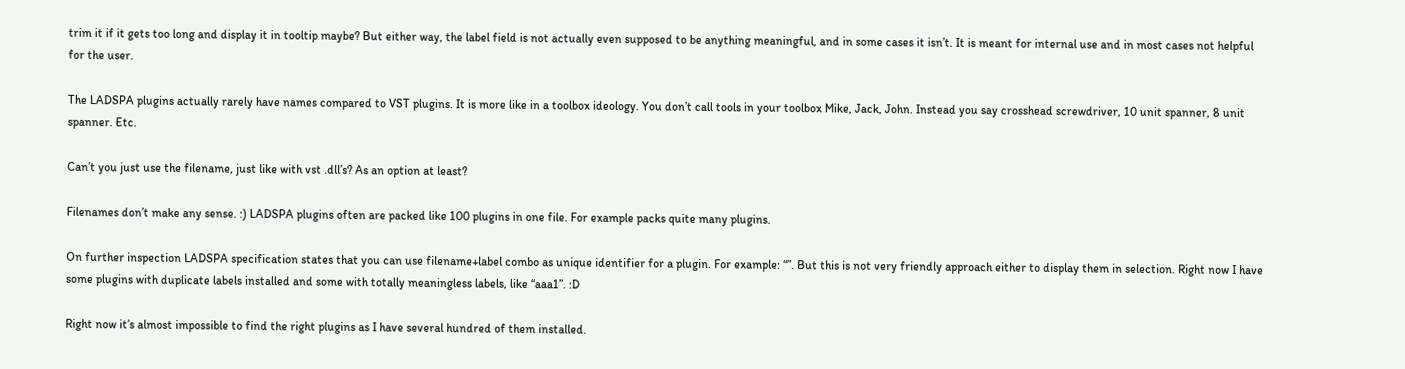trim it if it gets too long and display it in tooltip maybe? But either way, the label field is not actually even supposed to be anything meaningful, and in some cases it isn’t. It is meant for internal use and in most cases not helpful for the user.

The LADSPA plugins actually rarely have names compared to VST plugins. It is more like in a toolbox ideology. You don’t call tools in your toolbox Mike, Jack, John. Instead you say crosshead screwdriver, 10 unit spanner, 8 unit spanner. Etc.

Can’t you just use the filename, just like with vst .dll’s? As an option at least?

Filenames don’t make any sense. :) LADSPA plugins often are packed like 100 plugins in one file. For example packs quite many plugins.

On further inspection LADSPA specification states that you can use filename+label combo as unique identifier for a plugin. For example: “”. But this is not very friendly approach either to display them in selection. Right now I have some plugins with duplicate labels installed and some with totally meaningless labels, like “aaa1”. :D

Right now it’s almost impossible to find the right plugins as I have several hundred of them installed.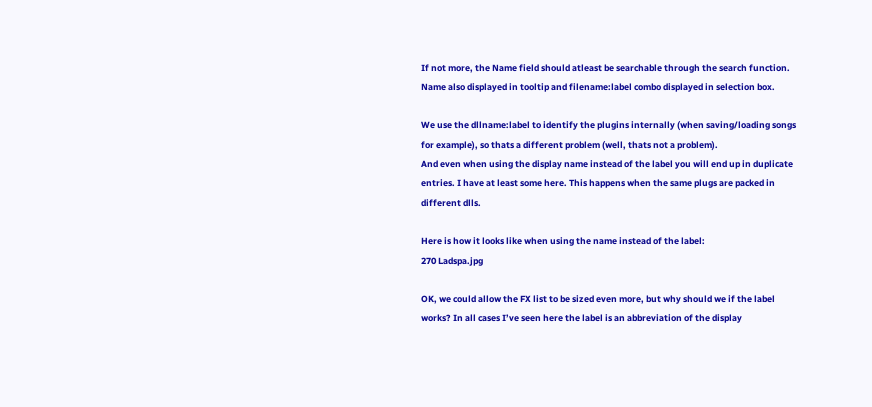If not more, the Name field should atleast be searchable through the search function. Name also displayed in tooltip and filename:label combo displayed in selection box.

We use the dllname:label to identify the plugins internally (when saving/loading songs for example), so thats a different problem (well, thats not a problem).
And even when using the display name instead of the label you will end up in duplicate entries. I have at least some here. This happens when the same plugs are packed in different dlls.

Here is how it looks like when using the name instead of the label:
270 Ladspa.jpg

OK, we could allow the FX list to be sized even more, but why should we if the label works? In all cases I’ve seen here the label is an abbreviation of the display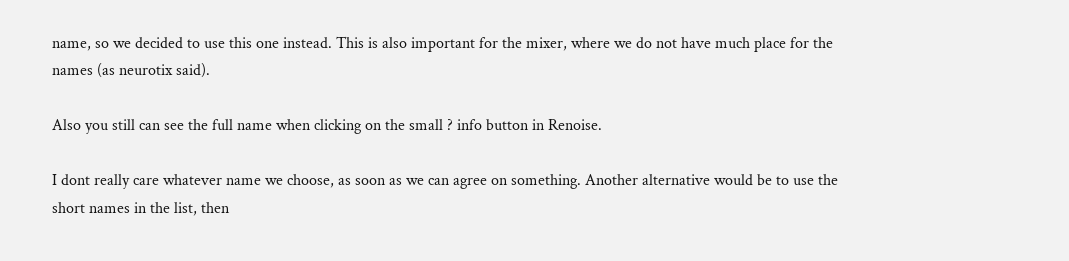name, so we decided to use this one instead. This is also important for the mixer, where we do not have much place for the names (as neurotix said).

Also you still can see the full name when clicking on the small ? info button in Renoise.

I dont really care whatever name we choose, as soon as we can agree on something. Another alternative would be to use the short names in the list, then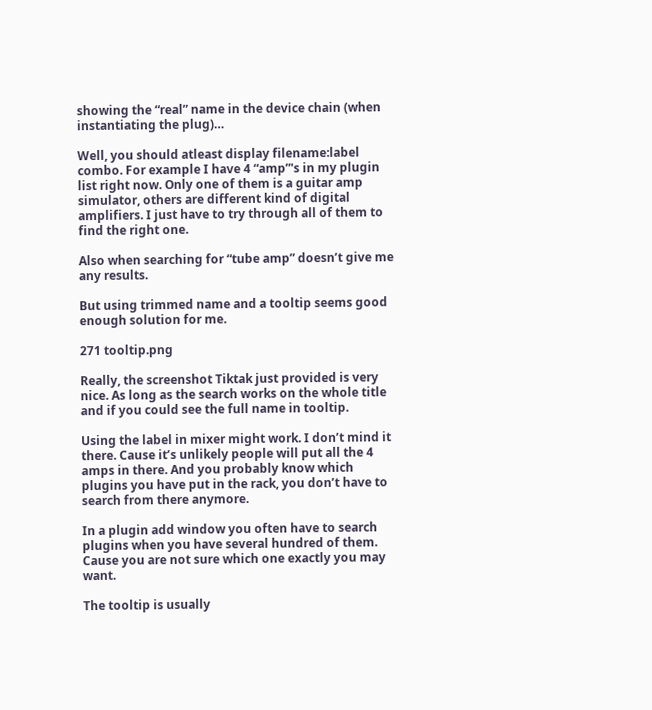showing the “real” name in the device chain (when instantiating the plug)…

Well, you should atleast display filename:label combo. For example I have 4 “amp”'s in my plugin list right now. Only one of them is a guitar amp simulator, others are different kind of digital amplifiers. I just have to try through all of them to find the right one.

Also when searching for “tube amp” doesn’t give me any results.

But using trimmed name and a tooltip seems good enough solution for me.

271 tooltip.png

Really, the screenshot Tiktak just provided is very nice. As long as the search works on the whole title and if you could see the full name in tooltip.

Using the label in mixer might work. I don’t mind it there. Cause it’s unlikely people will put all the 4 amps in there. And you probably know which plugins you have put in the rack, you don’t have to search from there anymore.

In a plugin add window you often have to search plugins when you have several hundred of them. Cause you are not sure which one exactly you may want.

The tooltip is usually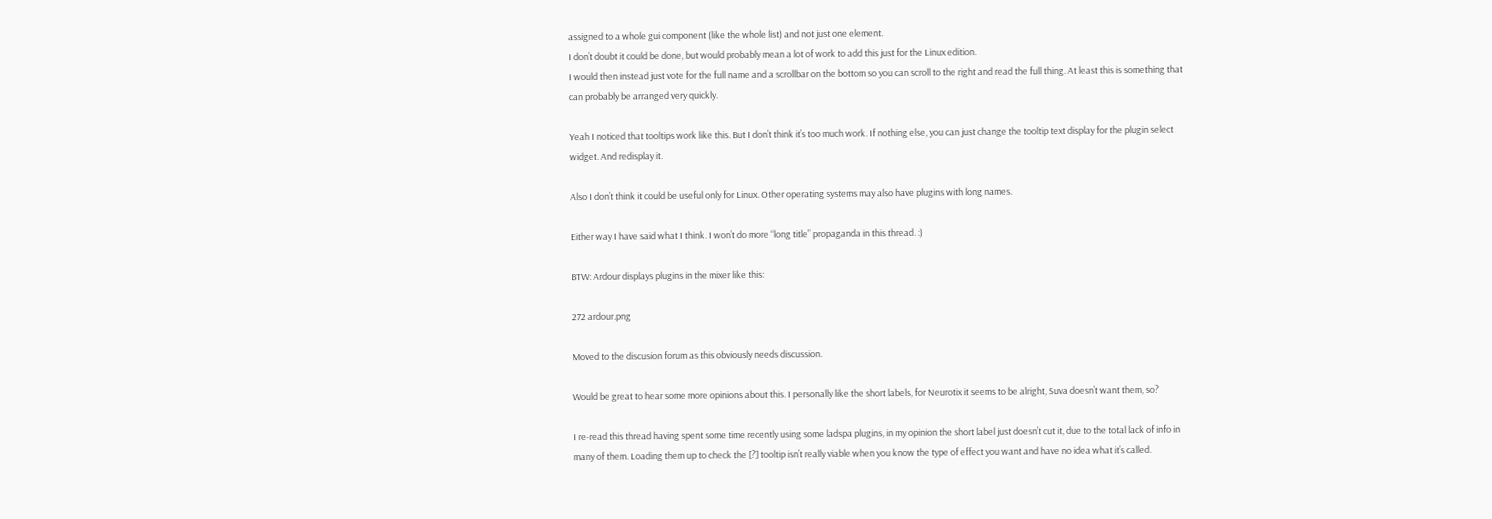assigned to a whole gui component (like the whole list) and not just one element.
I don’t doubt it could be done, but would probably mean a lot of work to add this just for the Linux edition.
I would then instead just vote for the full name and a scrollbar on the bottom so you can scroll to the right and read the full thing. At least this is something that can probably be arranged very quickly.

Yeah I noticed that tooltips work like this. But I don’t think it’s too much work. If nothing else, you can just change the tooltip text display for the plugin select widget. And redisplay it.

Also I don’t think it could be useful only for Linux. Other operating systems may also have plugins with long names.

Either way I have said what I think. I won’t do more “long title” propaganda in this thread. :)

BTW: Ardour displays plugins in the mixer like this:

272 ardour.png

Moved to the discusion forum as this obviously needs discussion.

Would be great to hear some more opinions about this. I personally like the short labels, for Neurotix it seems to be alright, Suva doesn’t want them, so?

I re-read this thread having spent some time recently using some ladspa plugins, in my opinion the short label just doesn’t cut it, due to the total lack of info in many of them. Loading them up to check the [?] tooltip isn’t really viable when you know the type of effect you want and have no idea what it’s called.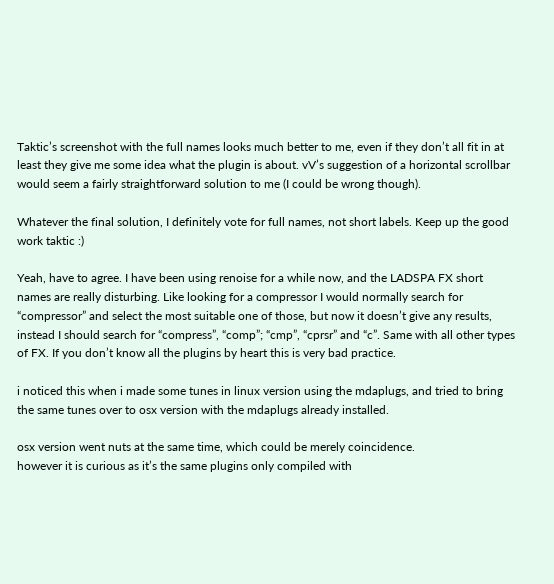Taktic’s screenshot with the full names looks much better to me, even if they don’t all fit in at least they give me some idea what the plugin is about. vV’s suggestion of a horizontal scrollbar would seem a fairly straightforward solution to me (I could be wrong though).

Whatever the final solution, I definitely vote for full names, not short labels. Keep up the good work taktic :)

Yeah, have to agree. I have been using renoise for a while now, and the LADSPA FX short names are really disturbing. Like looking for a compressor I would normally search for “compressor” and select the most suitable one of those, but now it doesn’t give any results, instead I should search for “compress”, “comp”; “cmp”, “cprsr” and “c”. Same with all other types of FX. If you don’t know all the plugins by heart this is very bad practice.

i noticed this when i made some tunes in linux version using the mdaplugs, and tried to bring the same tunes over to osx version with the mdaplugs already installed.

osx version went nuts at the same time, which could be merely coincidence.
however it is curious as it’s the same plugins only compiled with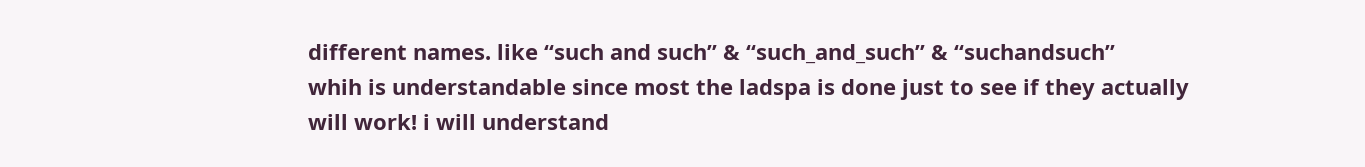different names. like “such and such” & “such_and_such” & “suchandsuch”
whih is understandable since most the ladspa is done just to see if they actually will work! i will understand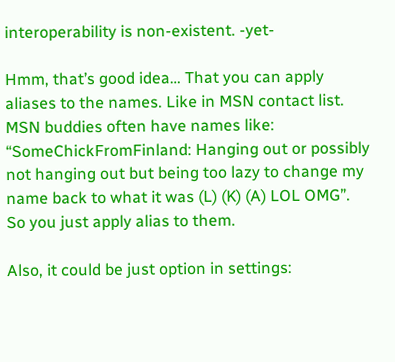interoperability is non-existent. -yet-

Hmm, that’s good idea… That you can apply aliases to the names. Like in MSN contact list. MSN buddies often have names like: “SomeChickFromFinland: Hanging out or possibly not hanging out but being too lazy to change my name back to what it was (L) (K) (A) LOL OMG”. So you just apply alias to them.

Also, it could be just option in settings: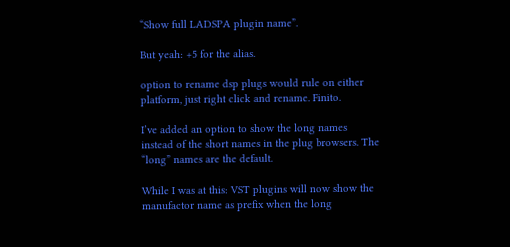“Show full LADSPA plugin name”.

But yeah: +5 for the alias.

option to rename dsp plugs would rule on either platform, just right click and rename. Finito.

I’ve added an option to show the long names instead of the short names in the plug browsers. The “long” names are the default.

While I was at this: VST plugins will now show the manufactor name as prefix when the long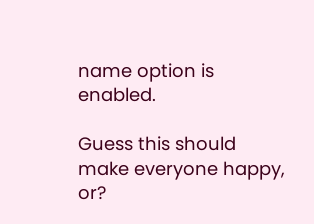name option is enabled.

Guess this should make everyone happy, or?